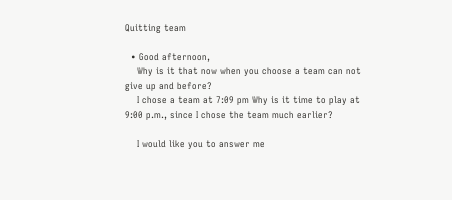Quitting team

  • Good afternoon,
    Why is it that now when you choose a team can not give up and before?
    I chose a team at 7:09 pm Why is it time to play at 9:00 p.m., since I chose the team much earlier?

    I would like you to answer me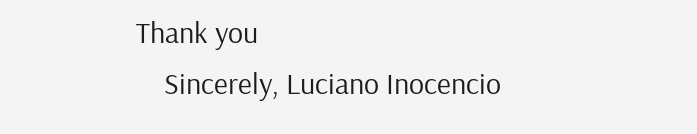Thank you
    Sincerely, Luciano Inocencio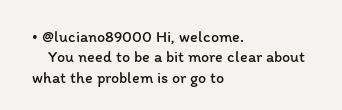• @luciano89000 Hi, welcome.
    You need to be a bit more clear about what the problem is or go to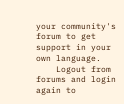your community's forum to get support in your own language.
    Logout from forums and login again to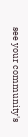see your community's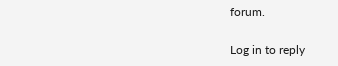forum.

Log in to reply